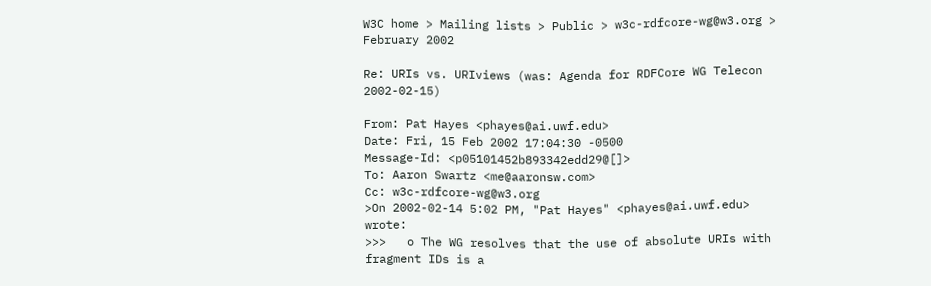W3C home > Mailing lists > Public > w3c-rdfcore-wg@w3.org > February 2002

Re: URIs vs. URIviews (was: Agenda for RDFCore WG Telecon 2002-02-15)

From: Pat Hayes <phayes@ai.uwf.edu>
Date: Fri, 15 Feb 2002 17:04:30 -0500
Message-Id: <p05101452b893342edd29@[]>
To: Aaron Swartz <me@aaronsw.com>
Cc: w3c-rdfcore-wg@w3.org
>On 2002-02-14 5:02 PM, "Pat Hayes" <phayes@ai.uwf.edu> wrote:
>>>   o The WG resolves that the use of absolute URIs with fragment IDs is a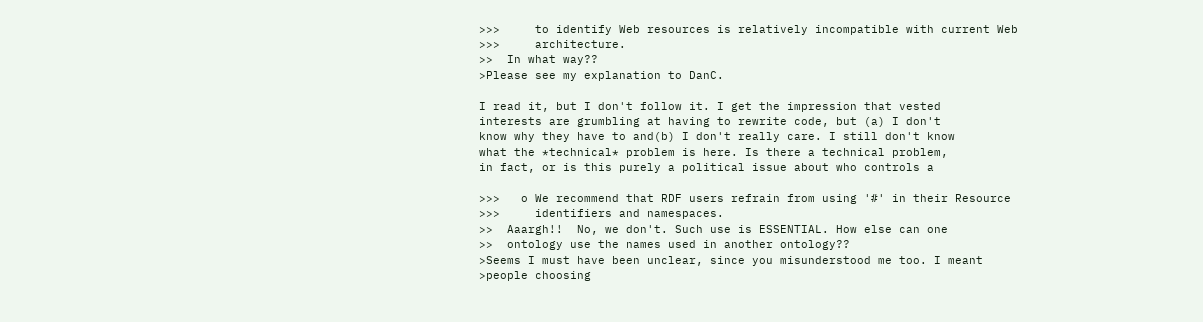>>>     to identify Web resources is relatively incompatible with current Web
>>>     architecture.
>>  In what way??
>Please see my explanation to DanC.

I read it, but I don't follow it. I get the impression that vested
interests are grumbling at having to rewrite code, but (a) I don't
know why they have to and(b) I don't really care. I still don't know
what the *technical* problem is here. Is there a technical problem,
in fact, or is this purely a political issue about who controls a

>>>   o We recommend that RDF users refrain from using '#' in their Resource
>>>     identifiers and namespaces.
>>  Aaargh!!  No, we don't. Such use is ESSENTIAL. How else can one
>>  ontology use the names used in another ontology??
>Seems I must have been unclear, since you misunderstood me too. I meant
>people choosing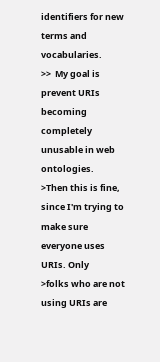identifiers for new terms and vocabularies.
>>  My goal is prevent URIs becoming completely unusable in web ontologies.
>Then this is fine, since I'm trying to make sure everyone uses URIs. Only
>folks who are not using URIs are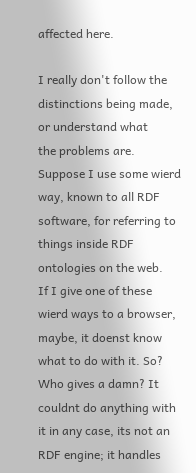affected here.

I really don't follow the distinctions being made, or understand what
the problems are. Suppose I use some wierd way, known to all RDF
software, for referring to things inside RDF ontologies on the web.
If I give one of these wierd ways to a browser, maybe, it doenst know
what to do with it. So? Who gives a damn? It couldnt do anything with
it in any case, its not an RDF engine; it handles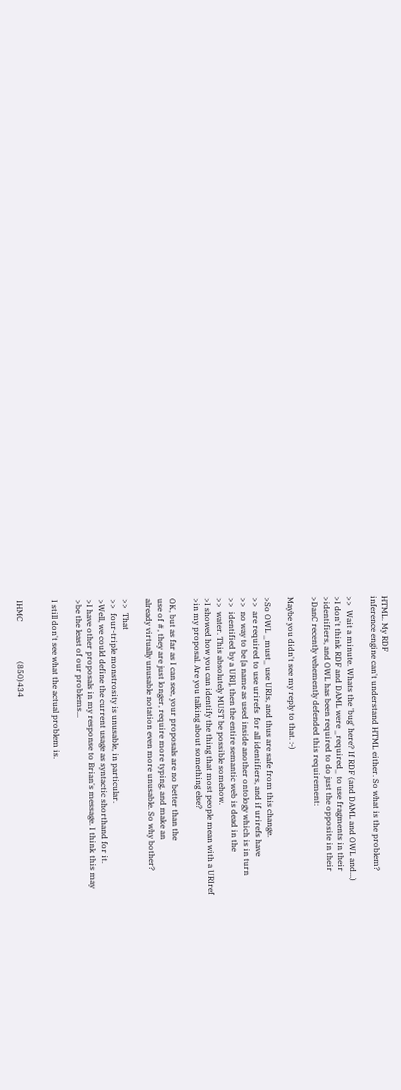HTML. My RDF
inference engine can't understand HTML either. So what is the problem?

>>  Wait a minute. Whats the 'bug' here? If RDF (and DAML and OWL and...)
>I don't think RDF and DAML were _required_ to use fragments in their
>identifiers, and OWL has been required to do just the opposite in their
>DanC recently vehemently defended this requirement:

Maybe you didn't see my reply to that. :-)

>So OWL _must_ use URIs, and thus are safe from this change.
>>  are required to use urirefs  for all identifiers, and if urirefs have
>>  no way to be [a name as used inside another ontology which is in turn
>>  identified by a URI], then the entire semantic web is dead in the
>>  water. This absolutely MUST be possible somehow.
>I showed how you can identify the thing that most people mean with a URIref
>in my proposal. Are you talking about something else?

OK, but as far as I can see, your proposals are no better than the
use of #, they are just longer, require more typing, and make an
already virtually unusable notation even more unusable. So why bother?

>>  That
>>  four-triple monstrosity is unusable, in particular.
>Well, we could define the current usage as syntactic shorthand for it.
>I have other proposals in my response to Brian's message. I think this may
>be the least of our problems...

I still don't see what the actual problem is.


IHMC                    (850)434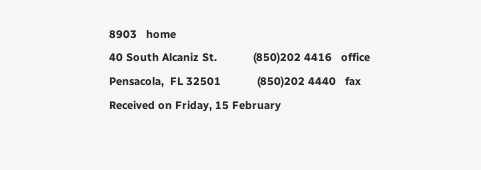8903   home
40 South Alcaniz St.            (850)202 4416   office
Pensacola,  FL 32501            (850)202 4440   fax
Received on Friday, 15 February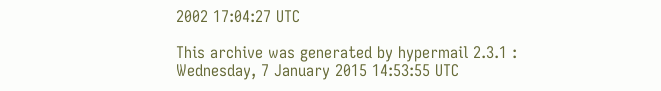2002 17:04:27 UTC

This archive was generated by hypermail 2.3.1 : Wednesday, 7 January 2015 14:53:55 UTC